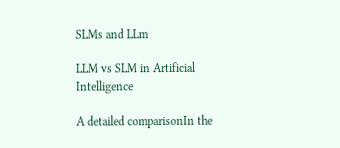SLMs and LLm

LLM vs SLM in Artificial Intelligence

A detailed comparisonIn the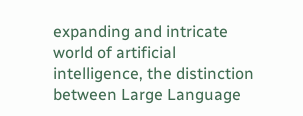expanding and intricate world of artificial intelligence, the distinction between Large Language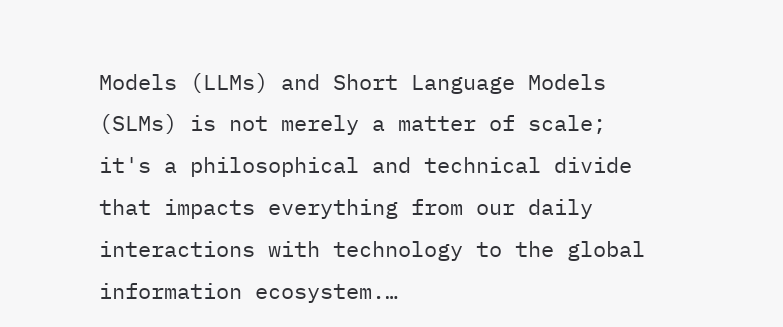Models (LLMs) and Short Language Models (SLMs) is not merely a matter of scale; it's a philosophical and technical divide that impacts everything from our daily interactions with technology to the global information ecosystem.…